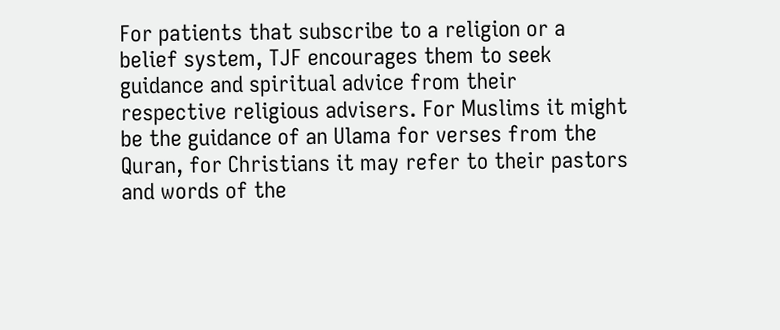For patients that subscribe to a religion or a belief system, TJF encourages them to seek guidance and spiritual advice from their respective religious advisers. For Muslims it might be the guidance of an Ulama for verses from the Quran, for Christians it may refer to their pastors and words of the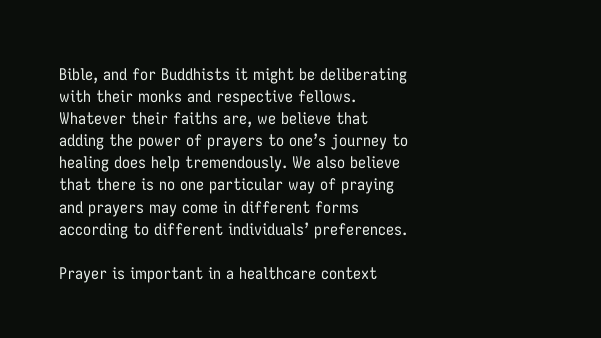Bible, and for Buddhists it might be deliberating with their monks and respective fellows.  Whatever their faiths are, we believe that adding the power of prayers to one’s journey to healing does help tremendously. We also believe that there is no one particular way of praying and prayers may come in different forms according to different individuals’ preferences.

Prayer is important in a healthcare context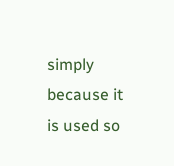simply because it is used so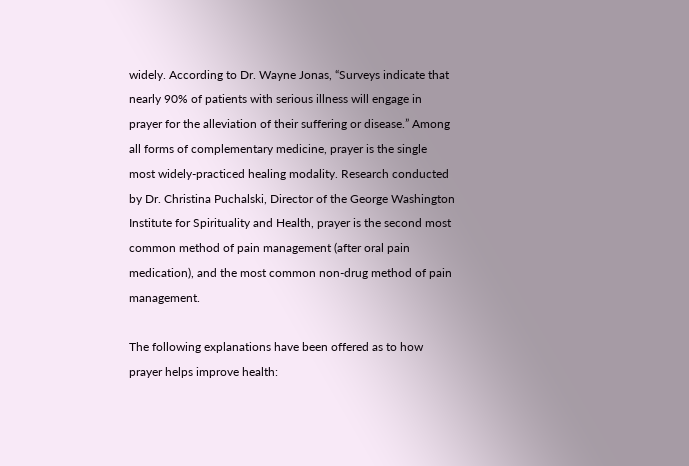widely. According to Dr. Wayne Jonas, “Surveys indicate that nearly 90% of patients with serious illness will engage in prayer for the alleviation of their suffering or disease.” Among all forms of complementary medicine, prayer is the single most widely-practiced healing modality. Research conducted by Dr. Christina Puchalski, Director of the George Washington Institute for Spirituality and Health, prayer is the second most common method of pain management (after oral pain medication), and the most common non-drug method of pain management.

The following explanations have been offered as to how prayer helps improve health: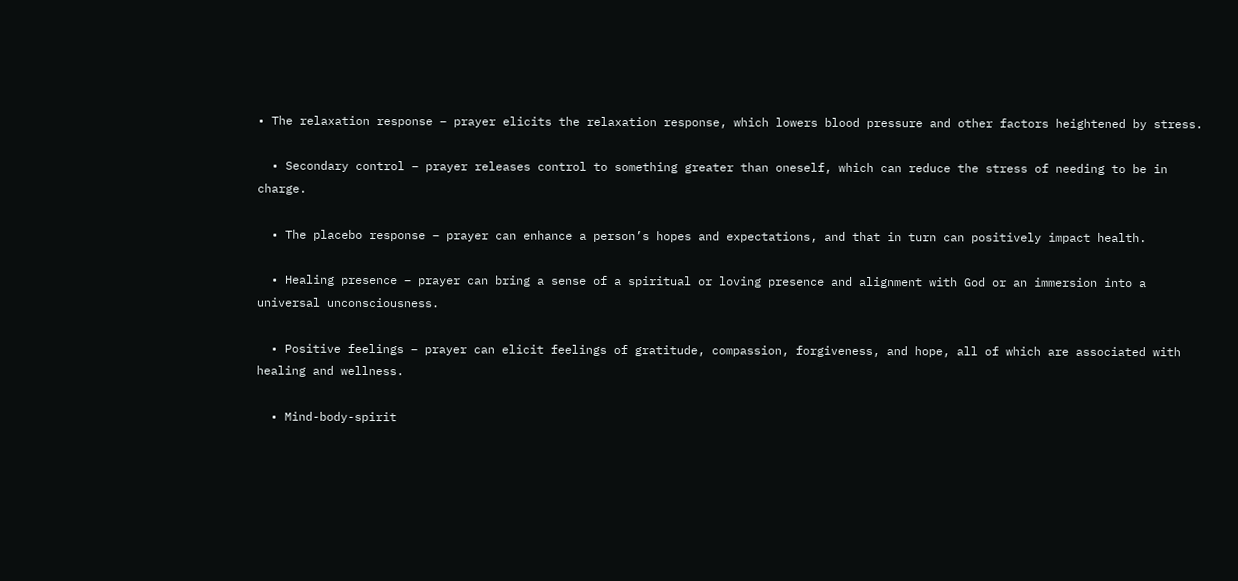• The relaxation response – prayer elicits the relaxation response, which lowers blood pressure and other factors heightened by stress.

  • Secondary control – prayer releases control to something greater than oneself, which can reduce the stress of needing to be in charge.

  • The placebo response – prayer can enhance a person’s hopes and expectations, and that in turn can positively impact health.

  • Healing presence – prayer can bring a sense of a spiritual or loving presence and alignment with God or an immersion into a universal unconsciousness.

  • Positive feelings – prayer can elicit feelings of gratitude, compassion, forgiveness, and hope, all of which are associated with healing and wellness.

  • Mind-body-spirit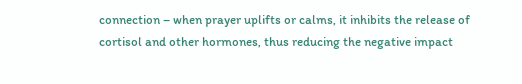connection – when prayer uplifts or calms, it inhibits the release of cortisol and other hormones, thus reducing the negative impact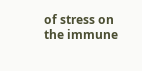of stress on the immune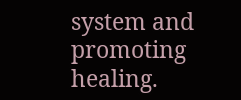system and promoting healing.